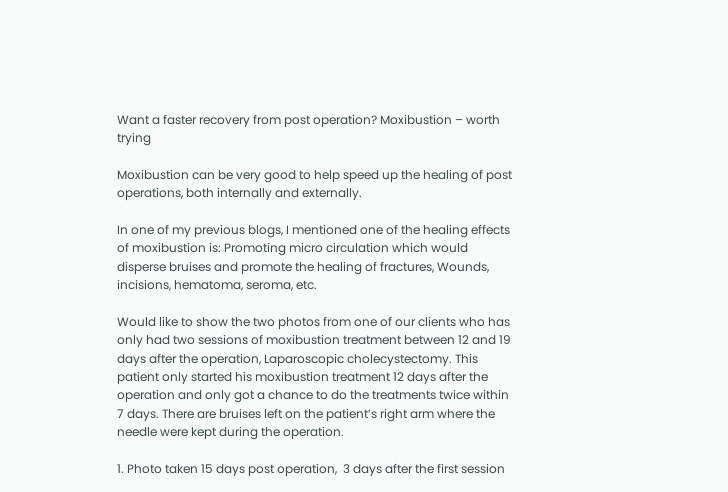Want a faster recovery from post operation? Moxibustion – worth trying

Moxibustion can be very good to help speed up the healing of post operations, both internally and externally.

In one of my previous blogs, I mentioned one of the healing effects of moxibustion is: Promoting micro circulation which would disperse bruises and promote the healing of fractures, Wounds, incisions, hematoma, seroma, etc.

Would like to show the two photos from one of our clients who has only had two sessions of moxibustion treatment between 12 and 19 days after the operation, Laparoscopic cholecystectomy. This patient only started his moxibustion treatment 12 days after the operation and only got a chance to do the treatments twice within 7 days. There are bruises left on the patient’s right arm where the needle were kept during the operation.

1. Photo taken 15 days post operation,  3 days after the first session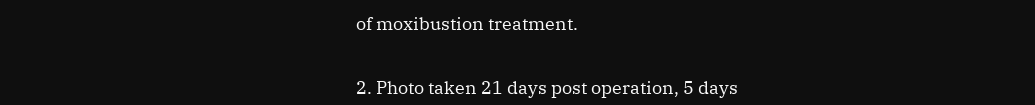of moxibustion treatment.


2. Photo taken 21 days post operation, 5 days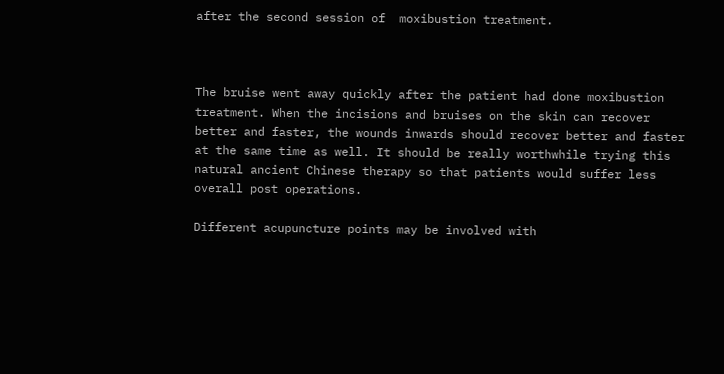after the second session of  moxibustion treatment.



The bruise went away quickly after the patient had done moxibustion treatment. When the incisions and bruises on the skin can recover better and faster, the wounds inwards should recover better and faster at the same time as well. It should be really worthwhile trying this natural ancient Chinese therapy so that patients would suffer less overall post operations.

Different acupuncture points may be involved with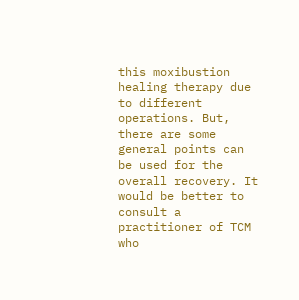this moxibustion healing therapy due to different operations. But, there are some general points can be used for the overall recovery. It would be better to consult a practitioner of TCM who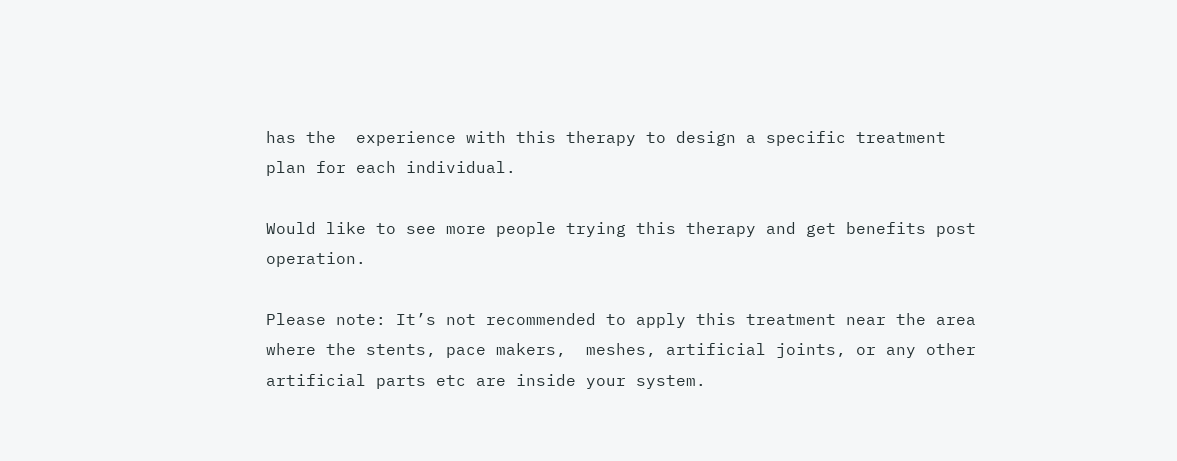has the  experience with this therapy to design a specific treatment plan for each individual.

Would like to see more people trying this therapy and get benefits post operation.

Please note: It’s not recommended to apply this treatment near the area where the stents, pace makers,  meshes, artificial joints, or any other artificial parts etc are inside your system.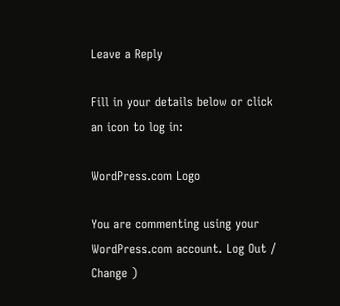Leave a Reply

Fill in your details below or click an icon to log in:

WordPress.com Logo

You are commenting using your WordPress.com account. Log Out /  Change )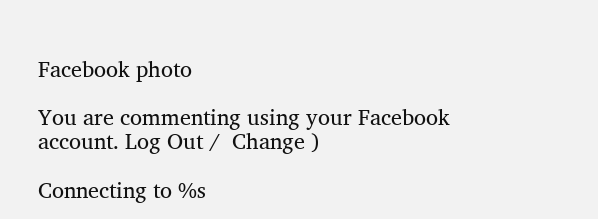Facebook photo

You are commenting using your Facebook account. Log Out /  Change )

Connecting to %s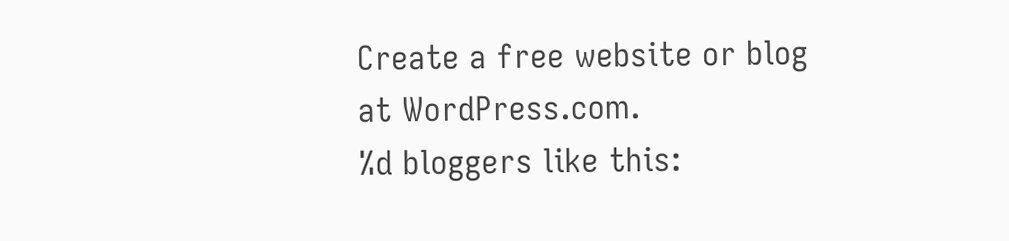Create a free website or blog at WordPress.com.
%d bloggers like this: